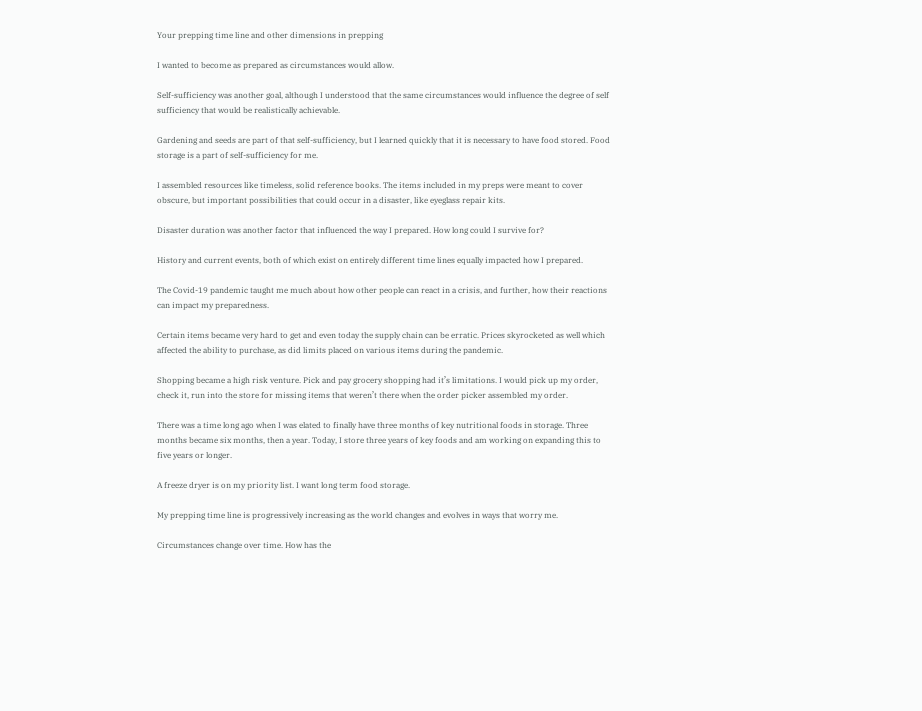Your prepping time line and other dimensions in prepping

I wanted to become as prepared as circumstances would allow.

Self-sufficiency was another goal, although I understood that the same circumstances would influence the degree of self sufficiency that would be realistically achievable.

Gardening and seeds are part of that self-sufficiency, but I learned quickly that it is necessary to have food stored. Food storage is a part of self-sufficiency for me.

I assembled resources like timeless, solid reference books. The items included in my preps were meant to cover obscure, but important possibilities that could occur in a disaster, like eyeglass repair kits.

Disaster duration was another factor that influenced the way I prepared. How long could I survive for?

History and current events, both of which exist on entirely different time lines equally impacted how I prepared.

The Covid-19 pandemic taught me much about how other people can react in a crisis, and further, how their reactions can impact my preparedness.

Certain items became very hard to get and even today the supply chain can be erratic. Prices skyrocketed as well which affected the ability to purchase, as did limits placed on various items during the pandemic.

Shopping became a high risk venture. Pick and pay grocery shopping had it’s limitations. I would pick up my order, check it, run into the store for missing items that weren’t there when the order picker assembled my order.

There was a time long ago when I was elated to finally have three months of key nutritional foods in storage. Three months became six months, then a year. Today, I store three years of key foods and am working on expanding this to five years or longer.

A freeze dryer is on my priority list. I want long term food storage.

My prepping time line is progressively increasing as the world changes and evolves in ways that worry me.

Circumstances change over time. How has the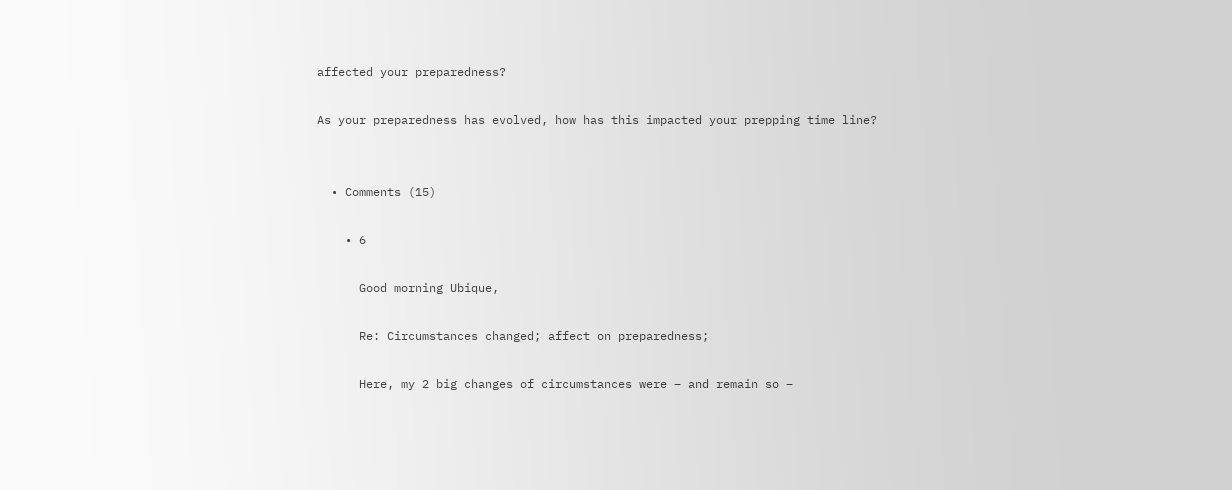affected your preparedness?

As your preparedness has evolved, how has this impacted your prepping time line?


  • Comments (15)

    • 6

      Good morning Ubique,

      Re: Circumstances changed; affect on preparedness;

      Here, my 2 big changes of circumstances were – and remain so –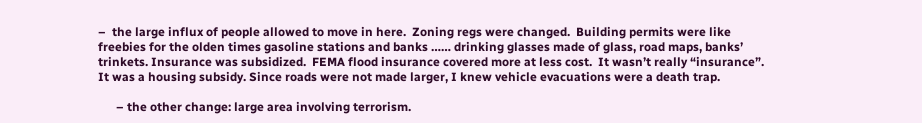–  the large influx of people allowed to move in here.  Zoning regs were changed.  Building permits were like freebies for the olden times gasoline stations and banks …… drinking glasses made of glass, road maps, banks’ trinkets. Insurance was subsidized.  FEMA flood insurance covered more at less cost.  It wasn’t really “insurance”. It was a housing subsidy. Since roads were not made larger, I knew vehicle evacuations were a death trap.

      – the other change: large area involving terrorism.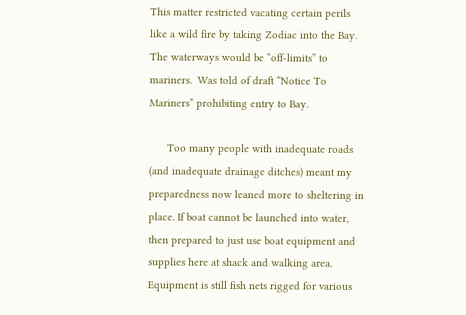This matter restricted vacating certain perils like a wild fire by taking Zodiac into the Bay.  The waterways would be “off-limits” to mariners.  Was told of draft “Notice To Mariners” prohibiting entry to Bay.

      Too many people with inadequate roads (and inadequate drainage ditches) meant my preparedness now leaned more to sheltering in place. If boat cannot be launched into water, then prepared to just use boat equipment and supplies here at shack and walking area.  Equipment is still fish nets rigged for various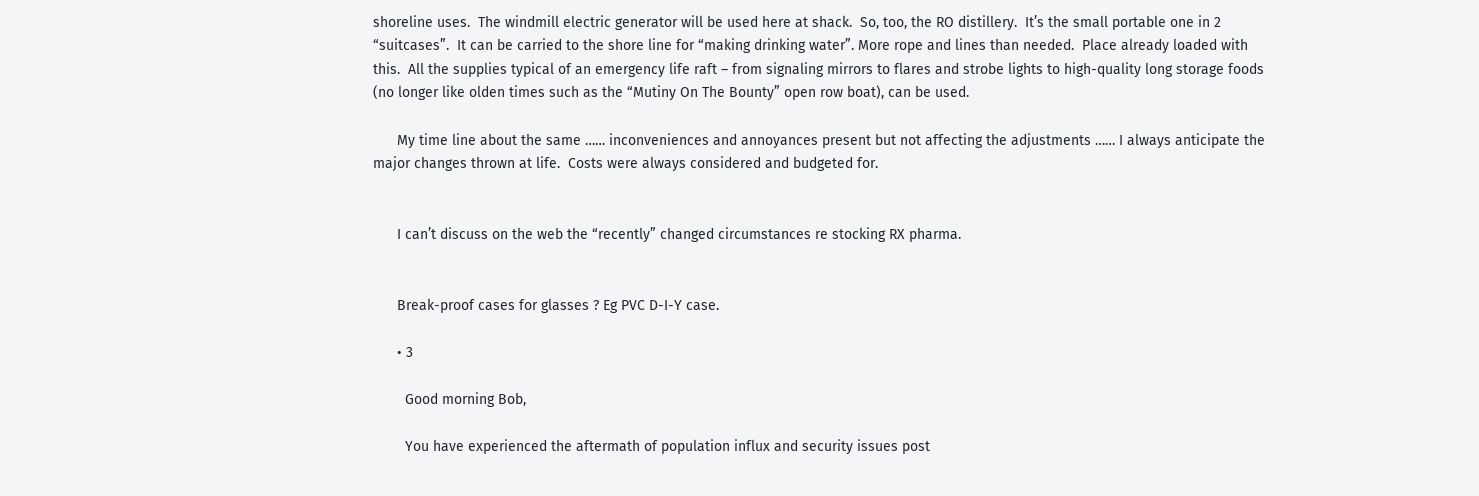shoreline uses.  The windmill electric generator will be used here at shack.  So, too, the RO distillery.  It’s the small portable one in 2 “suitcases”.  It can be carried to the shore line for “making drinking water”. More rope and lines than needed.  Place already loaded with this.  All the supplies typical of an emergency life raft – from signaling mirrors to flares and strobe lights to high-quality long storage foods (no longer like olden times such as the “Mutiny On The Bounty” open row boat), can be used.

      My time line about the same …… inconveniences and annoyances present but not affecting the adjustments …… I always anticipate the major changes thrown at life.  Costs were always considered and budgeted for.


      I can’t discuss on the web the “recently” changed circumstances re stocking RX pharma.


      Break-proof cases for glasses ? Eg PVC D-I-Y case.

      • 3

        Good morning Bob,

        You have experienced the aftermath of population influx and security issues post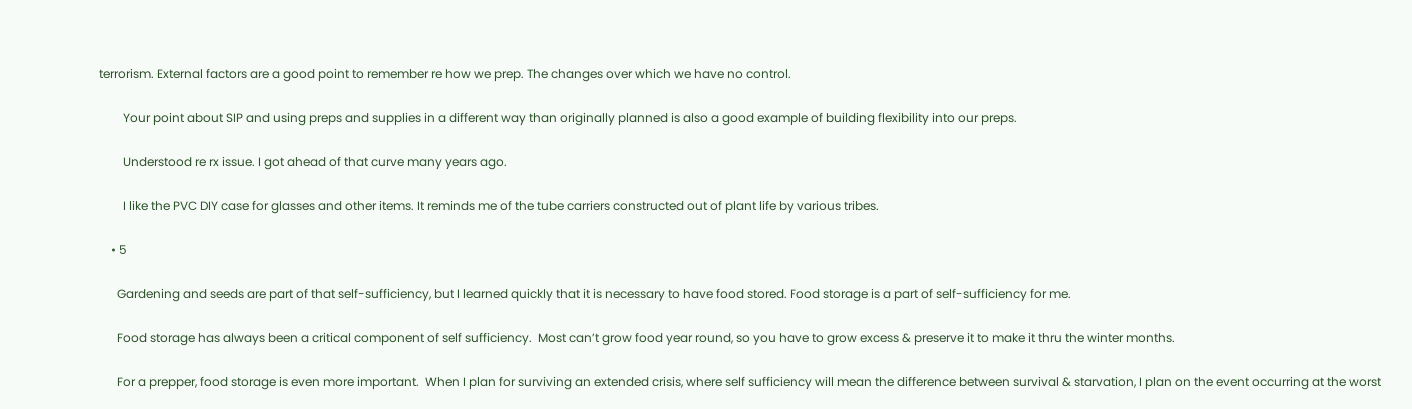terrorism. External factors are a good point to remember re how we prep. The changes over which we have no control.

        Your point about SIP and using preps and supplies in a different way than originally planned is also a good example of building flexibility into our preps.

        Understood re rx issue. I got ahead of that curve many years ago.

        I like the PVC DIY case for glasses and other items. It reminds me of the tube carriers constructed out of plant life by various tribes.

    • 5

      Gardening and seeds are part of that self-sufficiency, but I learned quickly that it is necessary to have food stored. Food storage is a part of self-sufficiency for me.

      Food storage has always been a critical component of self sufficiency.  Most can’t grow food year round, so you have to grow excess & preserve it to make it thru the winter months.

      For a prepper, food storage is even more important.  When I plan for surviving an extended crisis, where self sufficiency will mean the difference between survival & starvation, I plan on the event occurring at the worst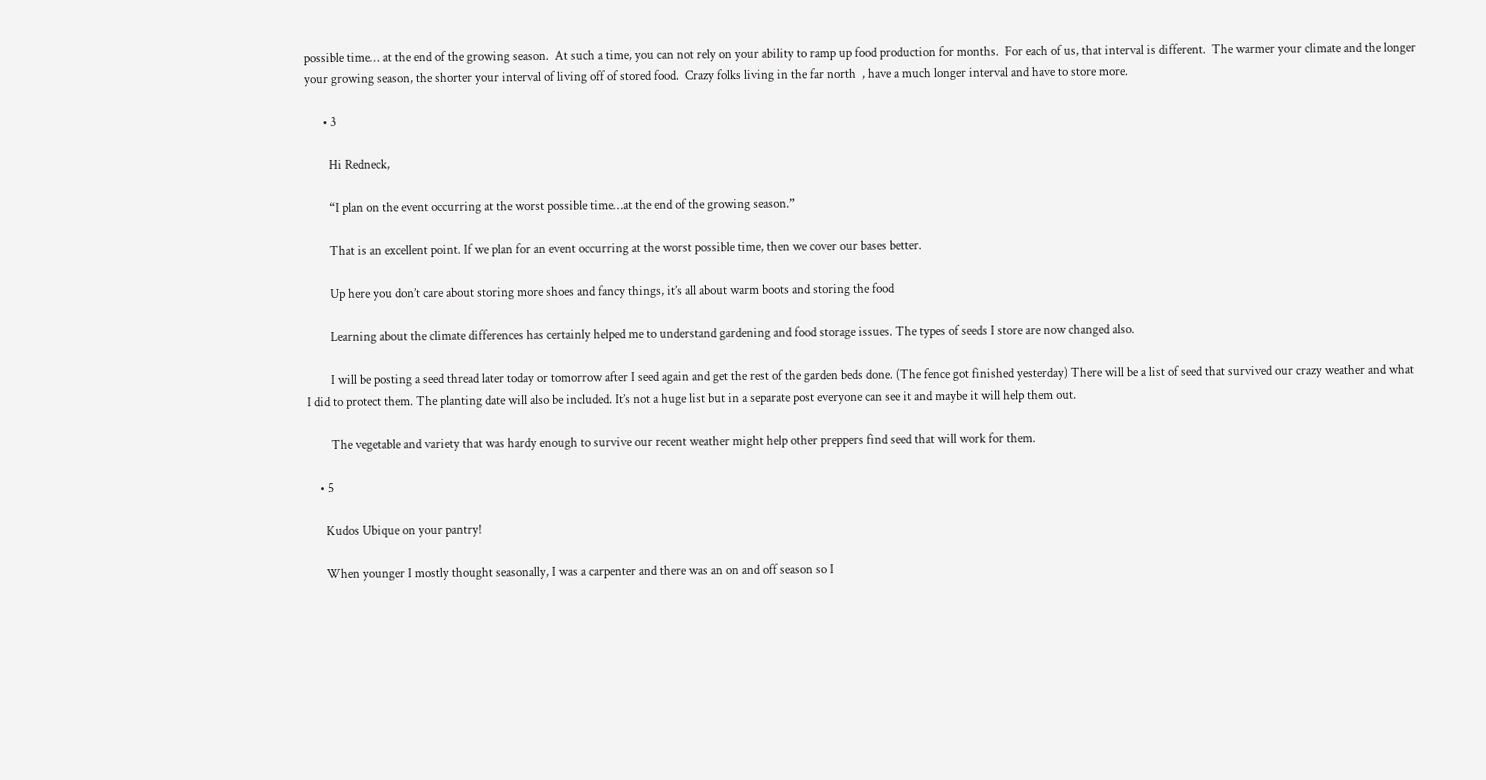possible time… at the end of the growing season.  At such a time, you can not rely on your ability to ramp up food production for months.  For each of us, that interval is different.  The warmer your climate and the longer your growing season, the shorter your interval of living off of stored food.  Crazy folks living in the far north  , have a much longer interval and have to store more.

      • 3

        Hi Redneck,

        “I plan on the event occurring at the worst possible time…at the end of the growing season.”

        That is an excellent point. If we plan for an event occurring at the worst possible time, then we cover our bases better.

        Up here you don’t care about storing more shoes and fancy things, it’s all about warm boots and storing the food

        Learning about the climate differences has certainly helped me to understand gardening and food storage issues. The types of seeds I store are now changed also.

        I will be posting a seed thread later today or tomorrow after I seed again and get the rest of the garden beds done. (The fence got finished yesterday) There will be a list of seed that survived our crazy weather and what I did to protect them. The planting date will also be included. It’s not a huge list but in a separate post everyone can see it and maybe it will help them out.

        The vegetable and variety that was hardy enough to survive our recent weather might help other preppers find seed that will work for them.

    • 5

      Kudos Ubique on your pantry!

      When younger I mostly thought seasonally, I was a carpenter and there was an on and off season so I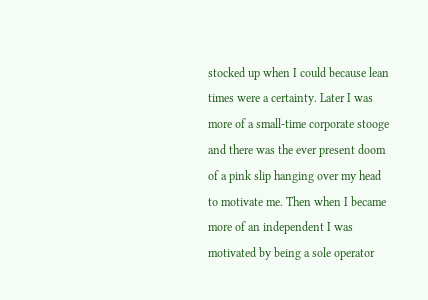stocked up when I could because lean times were a certainty. Later I was more of a small-time corporate stooge and there was the ever present doom of a pink slip hanging over my head to motivate me. Then when I became more of an independent I was motivated by being a sole operator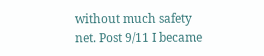without much safety net. Post 9/11 I became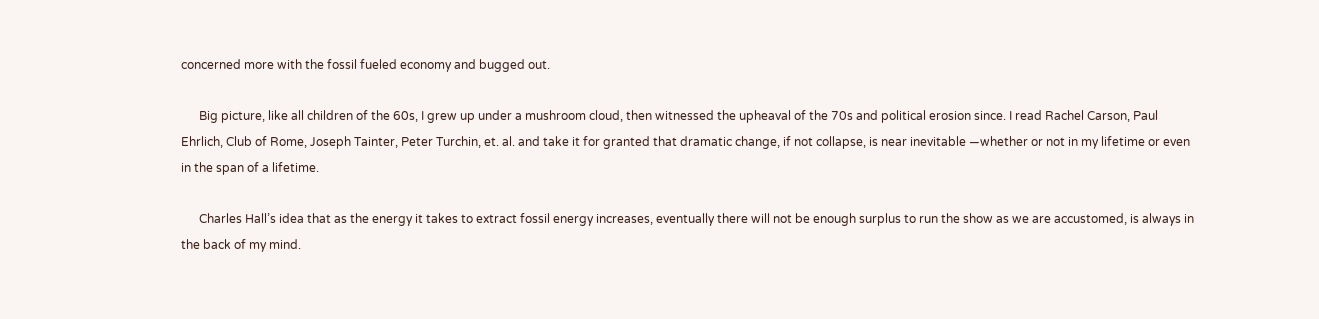concerned more with the fossil fueled economy and bugged out.

      Big picture, like all children of the 60s, I grew up under a mushroom cloud, then witnessed the upheaval of the 70s and political erosion since. I read Rachel Carson, Paul Ehrlich, Club of Rome, Joseph Tainter, Peter Turchin, et. al. and take it for granted that dramatic change, if not collapse, is near inevitable —whether or not in my lifetime or even in the span of a lifetime.

      Charles Hall’s idea that as the energy it takes to extract fossil energy increases, eventually there will not be enough surplus to run the show as we are accustomed, is always in the back of my mind.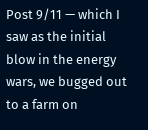Post 9/11 — which I saw as the initial blow in the energy wars, we bugged out to a farm on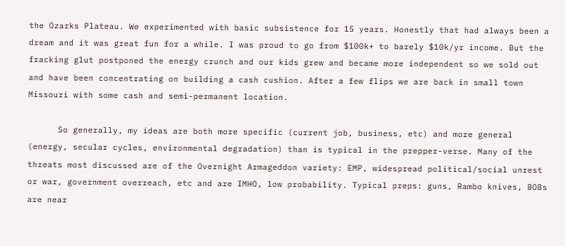the Ozarks Plateau. We experimented with basic subsistence for 15 years. Honestly that had always been a dream and it was great fun for a while. I was proud to go from $100k+ to barely $10k/yr income. But the fracking glut postponed the energy crunch and our kids grew and became more independent so we sold out and have been concentrating on building a cash cushion. After a few flips we are back in small town Missouri with some cash and semi-permanent location.

      So generally, my ideas are both more specific (current job, business, etc) and more general (energy, secular cycles, environmental degradation) than is typical in the prepper-verse. Many of the threats most discussed are of the Overnight Armageddon variety: EMP, widespread political/social unrest or war, government overreach, etc and are IMHO, low probability. Typical preps: guns, Rambo knives, BOBs are near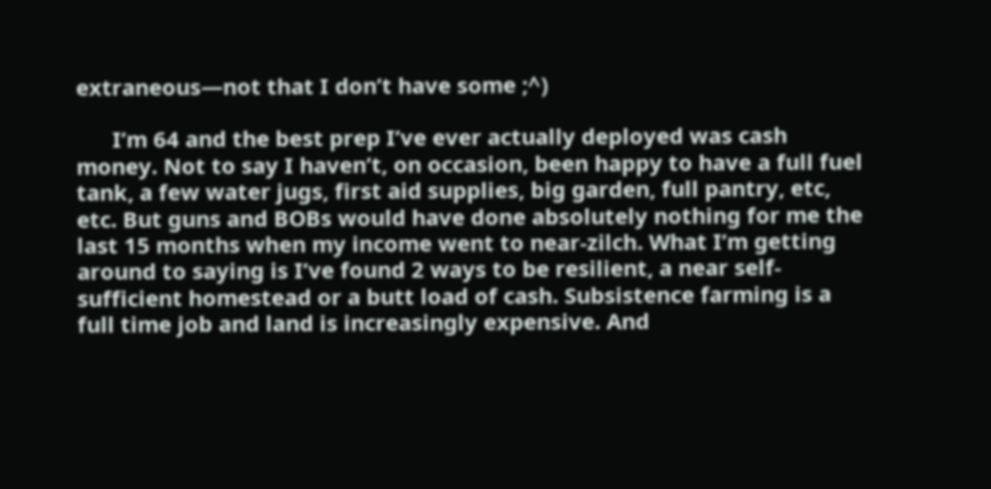extraneous—not that I don’t have some ;^)

      I’m 64 and the best prep I’ve ever actually deployed was cash money. Not to say I haven’t, on occasion, been happy to have a full fuel tank, a few water jugs, first aid supplies, big garden, full pantry, etc, etc. But guns and BOBs would have done absolutely nothing for me the last 15 months when my income went to near-zilch. What I’m getting around to saying is I’ve found 2 ways to be resilient, a near self-sufficient homestead or a butt load of cash. Subsistence farming is a full time job and land is increasingly expensive. And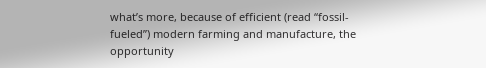what’s more, because of efficient (read “fossil-fueled”) modern farming and manufacture, the opportunity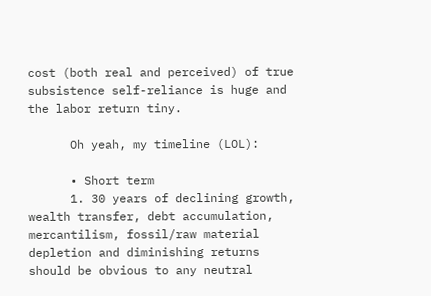cost (both real and perceived) of true subsistence self-reliance is huge and the labor return tiny.

      Oh yeah, my timeline (LOL):

      • Short term
      1. 30 years of declining growth, wealth transfer, debt accumulation, mercantilism, fossil/raw material depletion and diminishing returns should be obvious to any neutral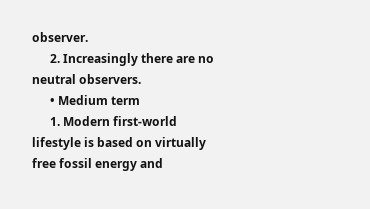observer.
      2. Increasingly there are no neutral observers.
      • Medium term
      1. Modern first-world lifestyle is based on virtually free fossil energy and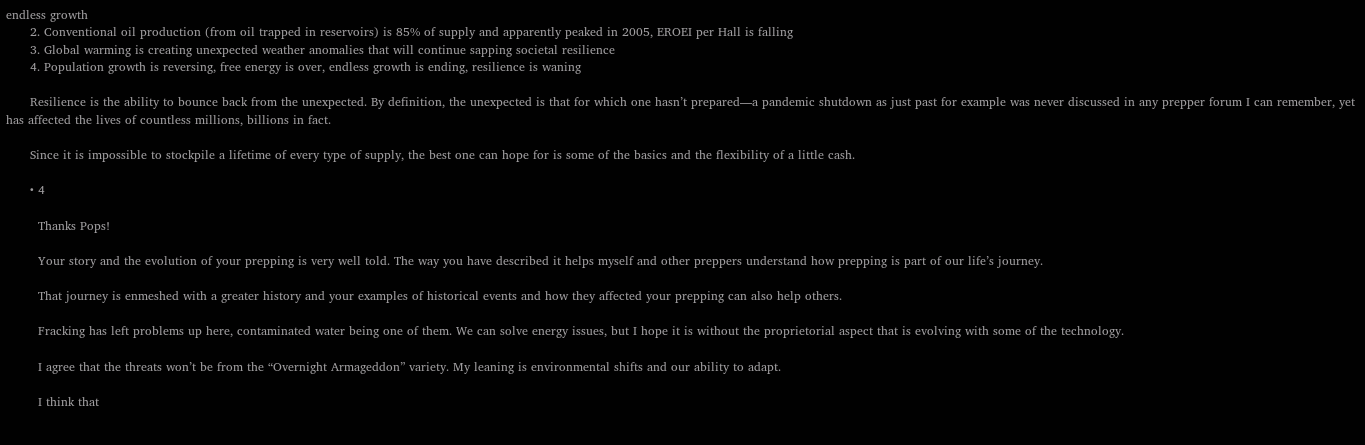endless growth
      2. Conventional oil production (from oil trapped in reservoirs) is 85% of supply and apparently peaked in 2005, EROEI per Hall is falling
      3. Global warming is creating unexpected weather anomalies that will continue sapping societal resilience
      4. Population growth is reversing, free energy is over, endless growth is ending, resilience is waning

      Resilience is the ability to bounce back from the unexpected. By definition, the unexpected is that for which one hasn’t prepared—a pandemic shutdown as just past for example was never discussed in any prepper forum I can remember, yet has affected the lives of countless millions, billions in fact.

      Since it is impossible to stockpile a lifetime of every type of supply, the best one can hope for is some of the basics and the flexibility of a little cash.

      • 4

        Thanks Pops!

        Your story and the evolution of your prepping is very well told. The way you have described it helps myself and other preppers understand how prepping is part of our life’s journey.

        That journey is enmeshed with a greater history and your examples of historical events and how they affected your prepping can also help others.

        Fracking has left problems up here, contaminated water being one of them. We can solve energy issues, but I hope it is without the proprietorial aspect that is evolving with some of the technology.

        I agree that the threats won’t be from the “Overnight Armageddon” variety. My leaning is environmental shifts and our ability to adapt.

        I think that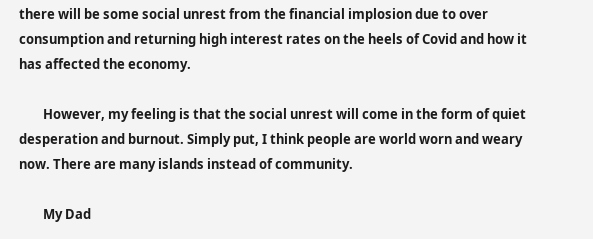there will be some social unrest from the financial implosion due to over consumption and returning high interest rates on the heels of Covid and how it has affected the economy.

        However, my feeling is that the social unrest will come in the form of quiet desperation and burnout. Simply put, I think people are world worn and weary now. There are many islands instead of community.

        My Dad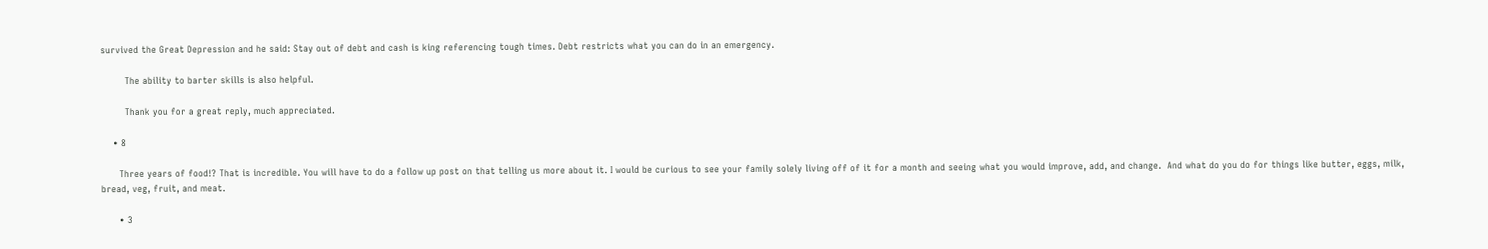survived the Great Depression and he said: Stay out of debt and cash is king referencing tough times. Debt restricts what you can do in an emergency.

        The ability to barter skills is also helpful.

        Thank you for a great reply, much appreciated.

    • 8

      Three years of food!? That is incredible. You will have to do a follow up post on that telling us more about it. I would be curious to see your family solely living off of it for a month and seeing what you would improve, add, and change.  And what do you do for things like butter, eggs, milk, bread, veg, fruit, and meat.

      • 3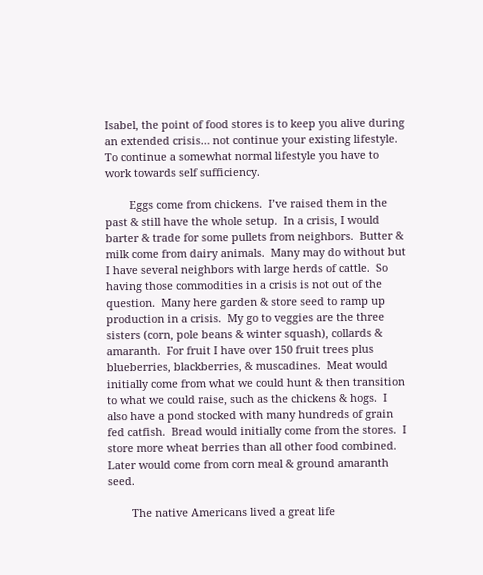Isabel, the point of food stores is to keep you alive during an extended crisis… not continue your existing lifestyle.  To continue a somewhat normal lifestyle you have to work towards self sufficiency.

        Eggs come from chickens.  I’ve raised them in the past & still have the whole setup.  In a crisis, I would barter & trade for some pullets from neighbors.  Butter & milk come from dairy animals.  Many may do without but I have several neighbors with large herds of cattle.  So having those commodities in a crisis is not out of the question.  Many here garden & store seed to ramp up production in a crisis.  My go to veggies are the three sisters (corn, pole beans & winter squash), collards & amaranth.  For fruit I have over 150 fruit trees plus blueberries, blackberries, & muscadines.  Meat would initially come from what we could hunt & then transition to what we could raise, such as the chickens & hogs.  I also have a pond stocked with many hundreds of grain fed catfish.  Bread would initially come from the stores.  I store more wheat berries than all other food combined.  Later would come from corn meal & ground amaranth seed.

        The native Americans lived a great life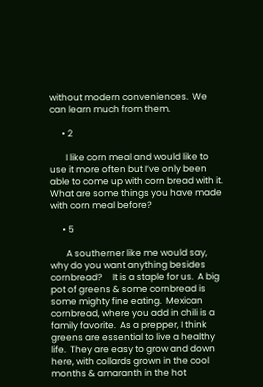without modern conveniences.  We can learn much from them.

      • 2

        I like corn meal and would like to use it more often but I’ve only been able to come up with corn bread with it. What are some things you have made with corn meal before?

      • 5

        A southerner like me would say, why do you want anything besides cornbread?     It is a staple for us.  A big pot of greens & some cornbread is some mighty fine eating.  Mexican cornbread, where you add in chili is a family favorite.  As a prepper, I think greens are essential to live a healthy life.  They are easy to grow and down here, with collards grown in the cool months & amaranth in the hot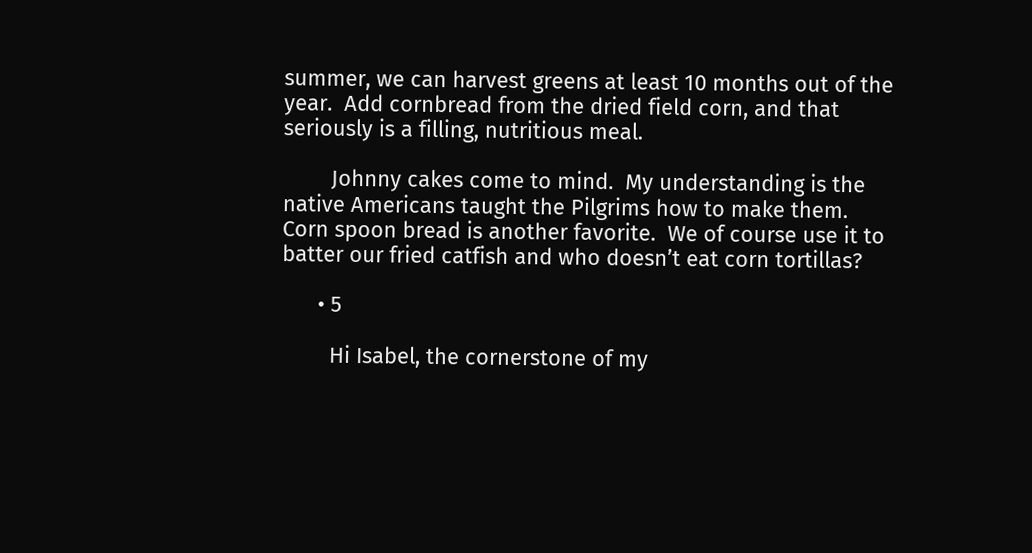summer, we can harvest greens at least 10 months out of the year.  Add cornbread from the dried field corn, and that seriously is a filling, nutritious meal.

        Johnny cakes come to mind.  My understanding is the native Americans taught the Pilgrims how to make them.    Corn spoon bread is another favorite.  We of course use it to batter our fried catfish and who doesn’t eat corn tortillas?

      • 5

        Hi Isabel, the cornerstone of my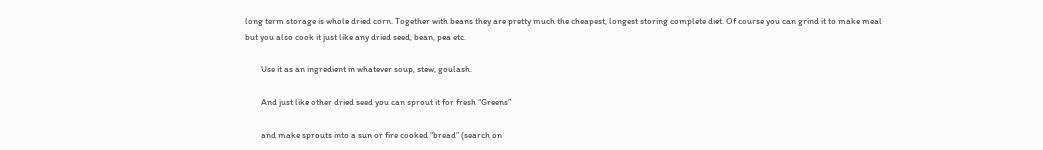long term storage is whole dried corn. Together with beans they are pretty much the cheapest, longest storing complete diet. Of course you can grind it to make meal but you also cook it just like any dried seed, bean, pea etc.

        Use it as an ingredient in whatever soup, stew, goulash.

        And just like other dried seed you can sprout it for fresh “Greens”

        and make sprouts into a sun or fire cooked “bread” (search on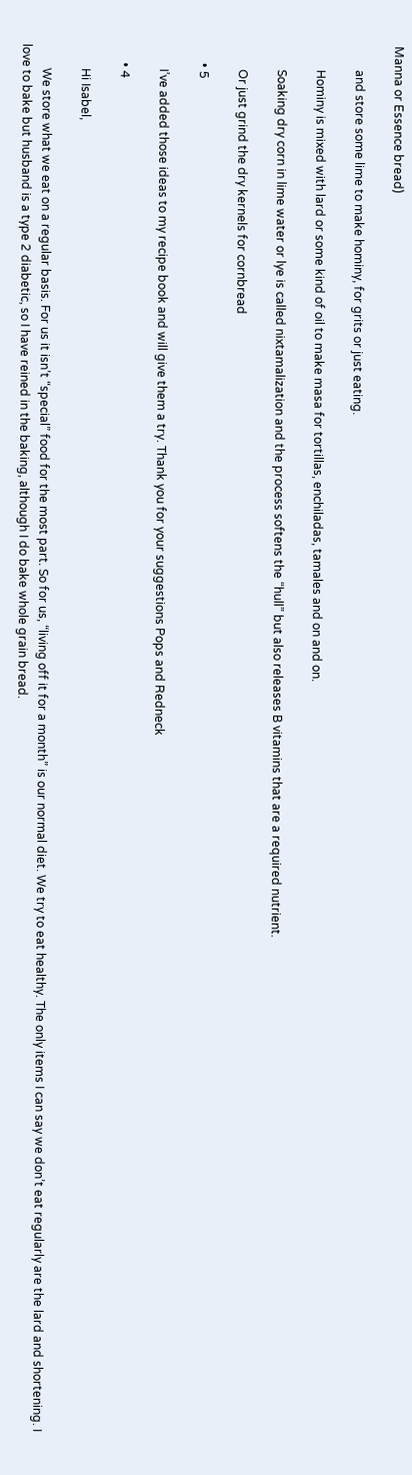Manna or Essence bread)

        and store some lime to make hominy, for grits or just eating.

        Hominy is mixed with lard or some kind of oil to make masa for tortillas, enchiladas, tamales and on and on.

        Soaking dry corn in lime water or lye is called nixtamalization and the process softens the “hull” but also releases B vitamins that are a required nutrient.

        Or just grind the dry kernels for cornbread

      • 5

        I’ve added those ideas to my recipe book and will give them a try. Thank you for your suggestions Pops and Redneck

      • 4

        Hi Isabel,

        We store what we eat on a regular basis. For us it isn’t “special” food for the most part. So for us, “living off it for a month” is our normal diet. We try to eat healthy. The only items I can say we don’t eat regularly are the lard and shortening. I love to bake but husband is a type 2 diabetic, so I have reined in the baking, although I do bake whole grain bread.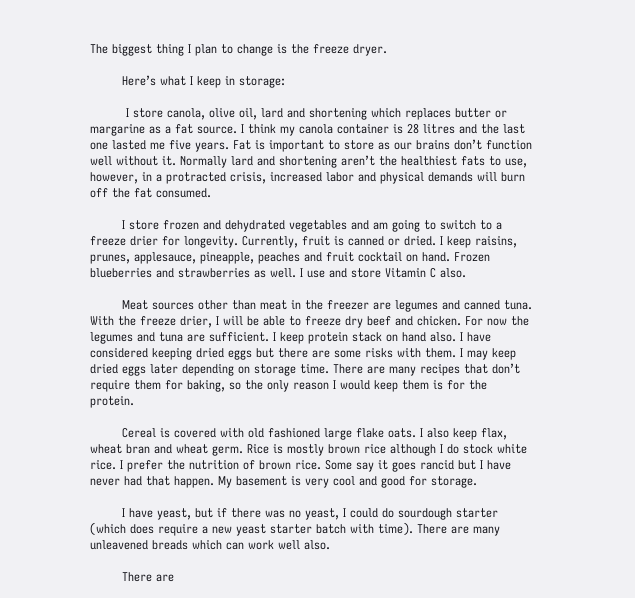The biggest thing I plan to change is the freeze dryer.

        Here’s what I keep in storage:

         I store canola, olive oil, lard and shortening which replaces butter or margarine as a fat source. I think my canola container is 28 litres and the last one lasted me five years. Fat is important to store as our brains don’t function well without it. Normally lard and shortening aren’t the healthiest fats to use, however, in a protracted crisis, increased labor and physical demands will burn off the fat consumed.

        I store frozen and dehydrated vegetables and am going to switch to a freeze drier for longevity. Currently, fruit is canned or dried. I keep raisins, prunes, applesauce, pineapple, peaches and fruit cocktail on hand. Frozen blueberries and strawberries as well. I use and store Vitamin C also.

        Meat sources other than meat in the freezer are legumes and canned tuna. With the freeze drier, I will be able to freeze dry beef and chicken. For now the legumes and tuna are sufficient. I keep protein stack on hand also. I have considered keeping dried eggs but there are some risks with them. I may keep dried eggs later depending on storage time. There are many recipes that don’t require them for baking, so the only reason I would keep them is for the protein.

        Cereal is covered with old fashioned large flake oats. I also keep flax, wheat bran and wheat germ. Rice is mostly brown rice although I do stock white rice. I prefer the nutrition of brown rice. Some say it goes rancid but I have never had that happen. My basement is very cool and good for storage.

        I have yeast, but if there was no yeast, I could do sourdough starter (which does require a new yeast starter batch with time). There are many unleavened breads which can work well also.

        There are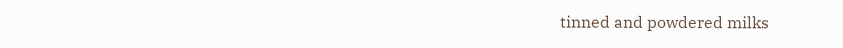tinned and powdered milks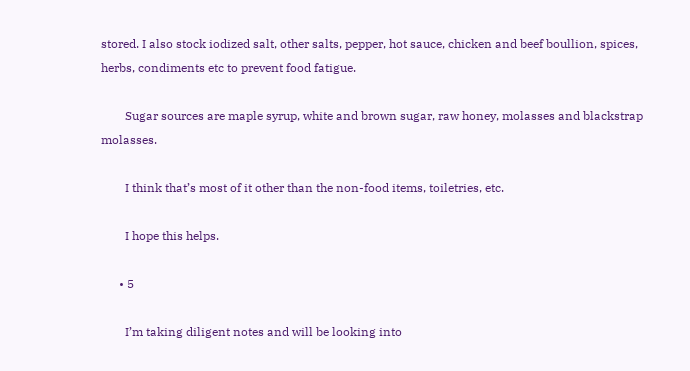stored. I also stock iodized salt, other salts, pepper, hot sauce, chicken and beef boullion, spices, herbs, condiments etc to prevent food fatigue.

        Sugar sources are maple syrup, white and brown sugar, raw honey, molasses and blackstrap molasses.

        I think that’s most of it other than the non-food items, toiletries, etc.

        I hope this helps.

      • 5

        I’m taking diligent notes and will be looking into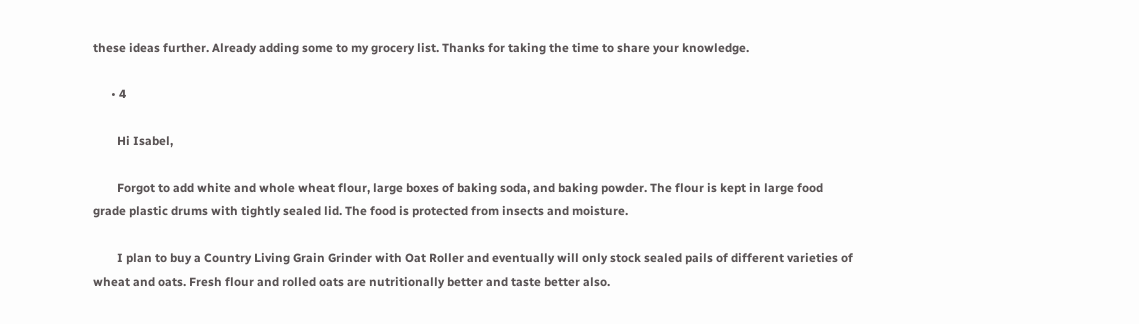these ideas further. Already adding some to my grocery list. Thanks for taking the time to share your knowledge.

      • 4

        Hi Isabel,

        Forgot to add white and whole wheat flour, large boxes of baking soda, and baking powder. The flour is kept in large food grade plastic drums with tightly sealed lid. The food is protected from insects and moisture.

        I plan to buy a Country Living Grain Grinder with Oat Roller and eventually will only stock sealed pails of different varieties of wheat and oats. Fresh flour and rolled oats are nutritionally better and taste better also.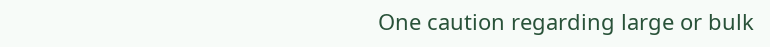One caution regarding large or bulk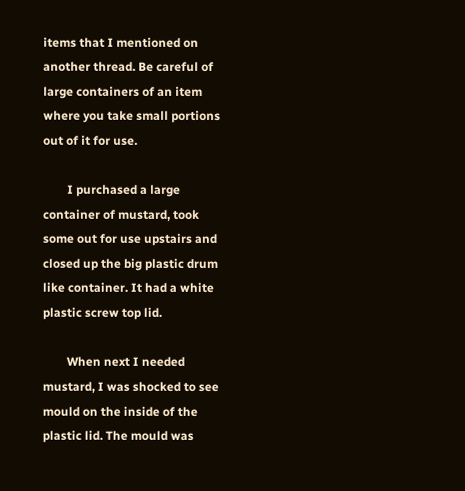items that I mentioned on another thread. Be careful of large containers of an item where you take small portions out of it for use.

        I purchased a large container of mustard, took some out for use upstairs and closed up the big plastic drum like container. It had a white plastic screw top lid.

        When next I needed mustard, I was shocked to see mould on the inside of the plastic lid. The mould was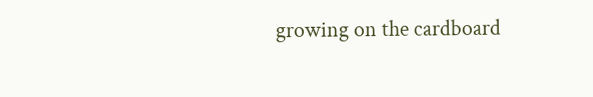growing on the cardboard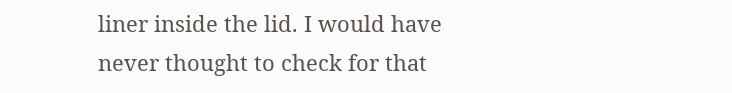liner inside the lid. I would have never thought to check for that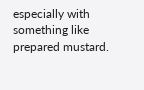especially with something like prepared mustard.